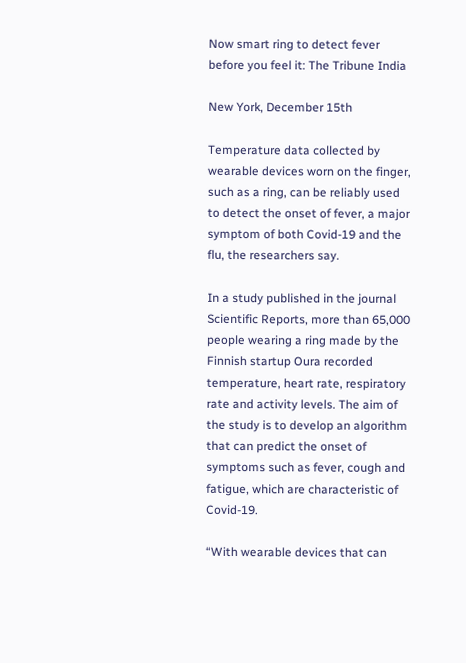Now smart ring to detect fever before you feel it: The Tribune India

New York, December 15th

Temperature data collected by wearable devices worn on the finger, such as a ring, can be reliably used to detect the onset of fever, a major symptom of both Covid-19 and the flu, the researchers say.

In a study published in the journal Scientific Reports, more than 65,000 people wearing a ring made by the Finnish startup Oura recorded temperature, heart rate, respiratory rate and activity levels. The aim of the study is to develop an algorithm that can predict the onset of symptoms such as fever, cough and fatigue, which are characteristic of Covid-19.

“With wearable devices that can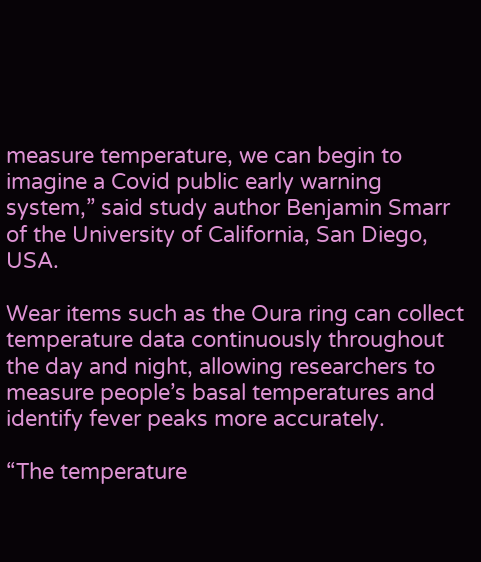measure temperature, we can begin to imagine a Covid public early warning system,” said study author Benjamin Smarr of the University of California, San Diego, USA.

Wear items such as the Oura ring can collect temperature data continuously throughout the day and night, allowing researchers to measure people’s basal temperatures and identify fever peaks more accurately.

“The temperature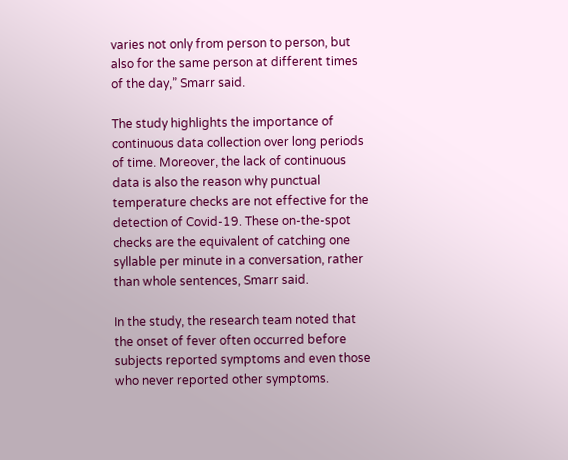varies not only from person to person, but also for the same person at different times of the day,” Smarr said.

The study highlights the importance of continuous data collection over long periods of time. Moreover, the lack of continuous data is also the reason why punctual temperature checks are not effective for the detection of Covid-19. These on-the-spot checks are the equivalent of catching one syllable per minute in a conversation, rather than whole sentences, Smarr said.

In the study, the research team noted that the onset of fever often occurred before subjects reported symptoms and even those who never reported other symptoms.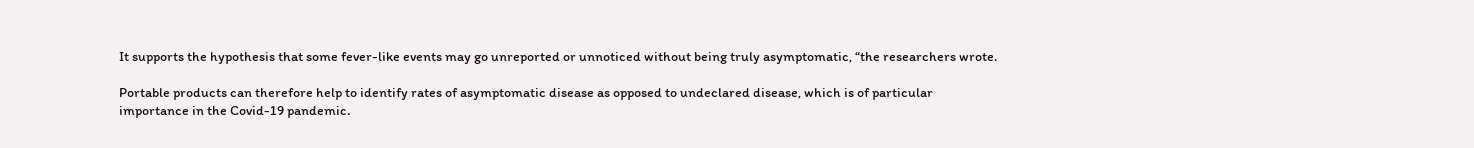It supports the hypothesis that some fever-like events may go unreported or unnoticed without being truly asymptomatic, “the researchers wrote.

Portable products can therefore help to identify rates of asymptomatic disease as opposed to undeclared disease, which is of particular importance in the Covid-19 pandemic.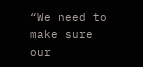“We need to make sure our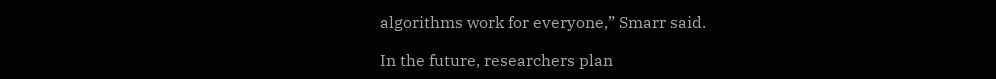algorithms work for everyone,” Smarr said.

In the future, researchers plan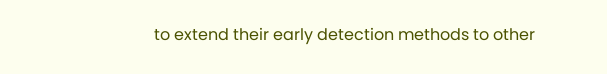to extend their early detection methods to other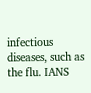infectious diseases, such as the flu. IANS